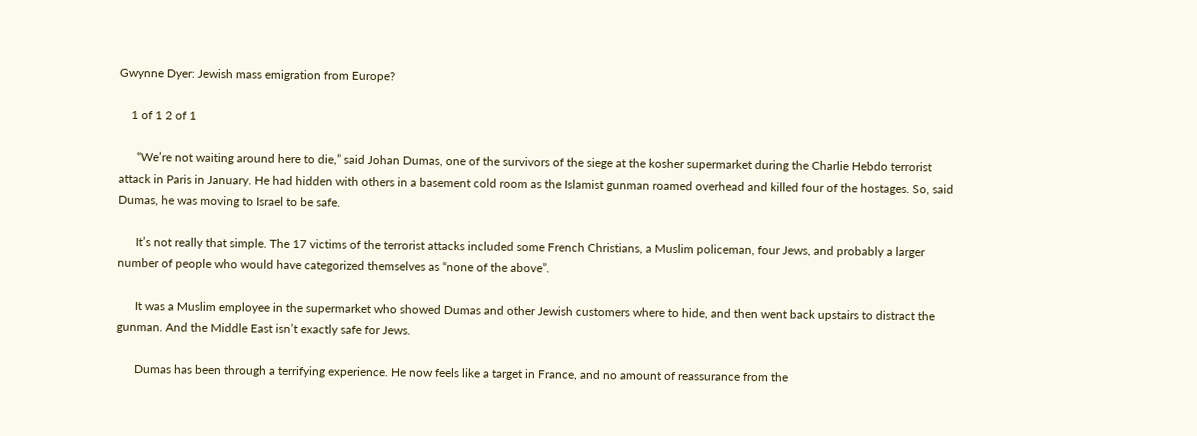Gwynne Dyer: Jewish mass emigration from Europe?

    1 of 1 2 of 1

      “We’re not waiting around here to die,” said Johan Dumas, one of the survivors of the siege at the kosher supermarket during the Charlie Hebdo terrorist attack in Paris in January. He had hidden with others in a basement cold room as the Islamist gunman roamed overhead and killed four of the hostages. So, said Dumas, he was moving to Israel to be safe.

      It’s not really that simple. The 17 victims of the terrorist attacks included some French Christians, a Muslim policeman, four Jews, and probably a larger number of people who would have categorized themselves as “none of the above”.

      It was a Muslim employee in the supermarket who showed Dumas and other Jewish customers where to hide, and then went back upstairs to distract the gunman. And the Middle East isn’t exactly safe for Jews.

      Dumas has been through a terrifying experience. He now feels like a target in France, and no amount of reassurance from the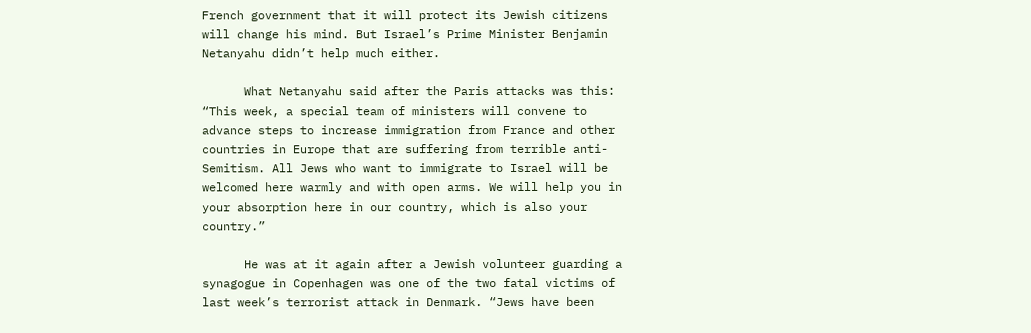French government that it will protect its Jewish citizens will change his mind. But Israel’s Prime Minister Benjamin Netanyahu didn’t help much either.

      What Netanyahu said after the Paris attacks was this: “This week, a special team of ministers will convene to advance steps to increase immigration from France and other countries in Europe that are suffering from terrible anti-Semitism. All Jews who want to immigrate to Israel will be welcomed here warmly and with open arms. We will help you in your absorption here in our country, which is also your country.”

      He was at it again after a Jewish volunteer guarding a synagogue in Copenhagen was one of the two fatal victims of last week’s terrorist attack in Denmark. “Jews have been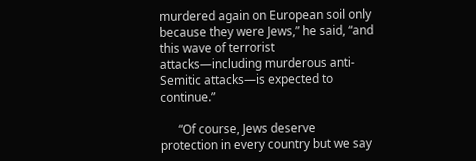murdered again on European soil only because they were Jews,” he said, “and this wave of terrorist attacks—including murderous anti-Semitic attacks—is expected to continue.”

      “Of course, Jews deserve protection in every country but we say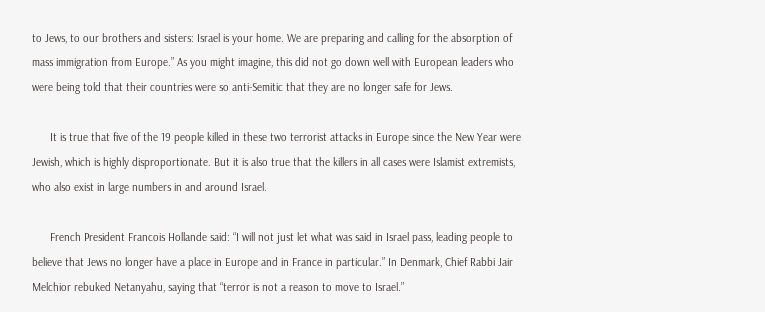to Jews, to our brothers and sisters: Israel is your home. We are preparing and calling for the absorption of mass immigration from Europe.” As you might imagine, this did not go down well with European leaders who were being told that their countries were so anti-Semitic that they are no longer safe for Jews.

      It is true that five of the 19 people killed in these two terrorist attacks in Europe since the New Year were Jewish, which is highly disproportionate. But it is also true that the killers in all cases were Islamist extremists, who also exist in large numbers in and around Israel.

      French President Francois Hollande said: “I will not just let what was said in Israel pass, leading people to believe that Jews no longer have a place in Europe and in France in particular.” In Denmark, Chief Rabbi Jair Melchior rebuked Netanyahu, saying that “terror is not a reason to move to Israel.”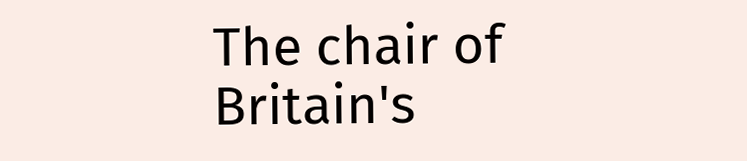The chair of Britain's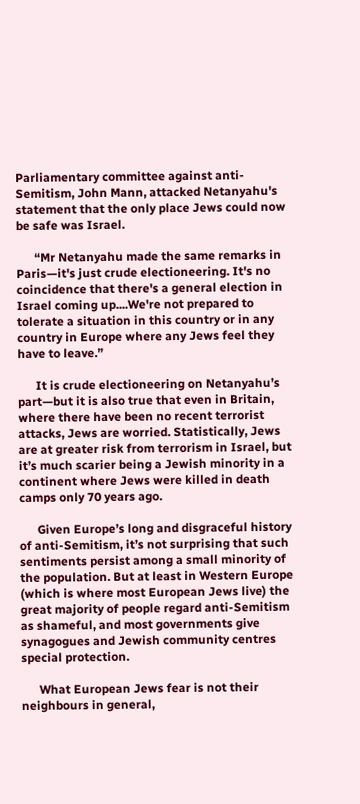Parliamentary committee against anti-Semitism, John Mann, attacked Netanyahu's statement that the only place Jews could now be safe was Israel.

      “Mr Netanyahu made the same remarks in Paris—it's just crude electioneering. It's no coincidence that there's a general election in Israel coming up....We're not prepared to tolerate a situation in this country or in any country in Europe where any Jews feel they have to leave.”

      It is crude electioneering on Netanyahu’s part—but it is also true that even in Britain, where there have been no recent terrorist attacks, Jews are worried. Statistically, Jews are at greater risk from terrorism in Israel, but it’s much scarier being a Jewish minority in a continent where Jews were killed in death camps only 70 years ago.

      Given Europe’s long and disgraceful history of anti-Semitism, it’s not surprising that such sentiments persist among a small minority of the population. But at least in Western Europe (which is where most European Jews live) the great majority of people regard anti-Semitism as shameful, and most governments give synagogues and Jewish community centres special protection.

      What European Jews fear is not their neighbours in general,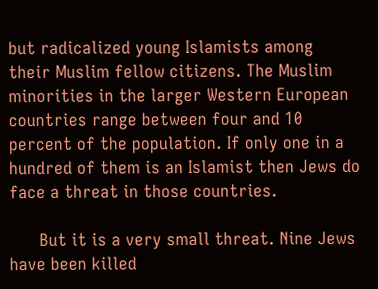but radicalized young Islamists among their Muslim fellow citizens. The Muslim minorities in the larger Western European countries range between four and 10 percent of the population. If only one in a hundred of them is an Islamist then Jews do face a threat in those countries.

      But it is a very small threat. Nine Jews have been killed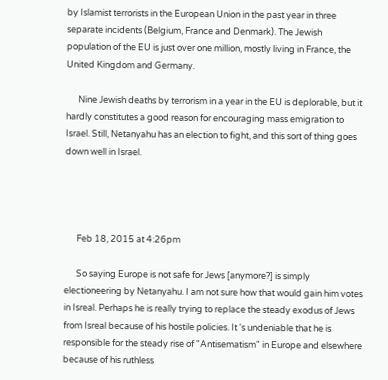by Islamist terrorists in the European Union in the past year in three separate incidents (Belgium, France and Denmark). The Jewish population of the EU is just over one million, mostly living in France, the United Kingdom and Germany.

      Nine Jewish deaths by terrorism in a year in the EU is deplorable, but it hardly constitutes a good reason for encouraging mass emigration to Israel. Still, Netanyahu has an election to fight, and this sort of thing goes down well in Israel.




      Feb 18, 2015 at 4:26pm

      So saying Europe is not safe for Jews [anymore?] is simply electioneering by Netanyahu. I am not sure how that would gain him votes in Isreal. Perhaps he is really trying to replace the steady exodus of Jews from Isreal because of his hostile policies. It 's undeniable that he is responsible for the steady rise of "Antisematism" in Europe and elsewhere because of his ruthless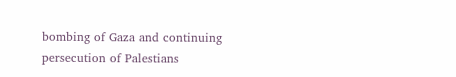bombing of Gaza and continuing persecution of Palestians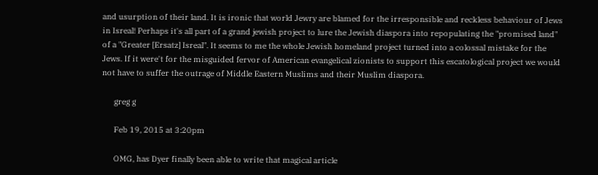and usurption of their land. It is ironic that world Jewry are blamed for the irresponsible and reckless behaviour of Jews in Isreal! Perhaps it's all part of a grand jewish project to lure the Jewish diaspora into repopulating the "promised land" of a "Greater [Ersatz] Isreal". It seems to me the whole Jewish homeland project turned into a colossal mistake for the Jews. If it were't for the misguided fervor of American evangelical zionists to support this escatological project we would not have to suffer the outrage of Middle Eastern Muslims and their Muslim diaspora.

      greg g

      Feb 19, 2015 at 3:20pm

      OMG, has Dyer finally been able to write that magical article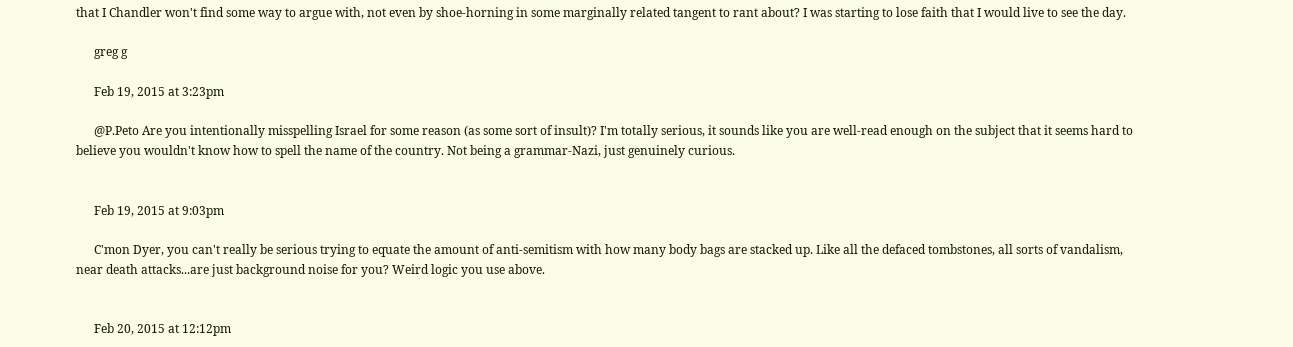that I Chandler won't find some way to argue with, not even by shoe-horning in some marginally related tangent to rant about? I was starting to lose faith that I would live to see the day.

      greg g

      Feb 19, 2015 at 3:23pm

      @P.Peto Are you intentionally misspelling Israel for some reason (as some sort of insult)? I'm totally serious, it sounds like you are well-read enough on the subject that it seems hard to believe you wouldn't know how to spell the name of the country. Not being a grammar-Nazi, just genuinely curious.


      Feb 19, 2015 at 9:03pm

      C'mon Dyer, you can't really be serious trying to equate the amount of anti-semitism with how many body bags are stacked up. Like all the defaced tombstones, all sorts of vandalism, near death attacks...are just background noise for you? Weird logic you use above.


      Feb 20, 2015 at 12:12pm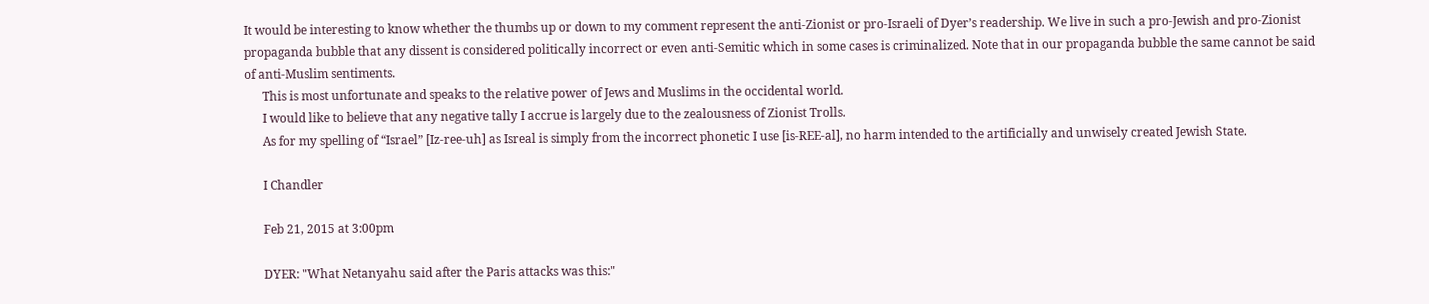It would be interesting to know whether the thumbs up or down to my comment represent the anti-Zionist or pro-Israeli of Dyer’s readership. We live in such a pro-Jewish and pro-Zionist propaganda bubble that any dissent is considered politically incorrect or even anti-Semitic which in some cases is criminalized. Note that in our propaganda bubble the same cannot be said of anti-Muslim sentiments.
      This is most unfortunate and speaks to the relative power of Jews and Muslims in the occidental world.
      I would like to believe that any negative tally I accrue is largely due to the zealousness of Zionist Trolls.
      As for my spelling of “Israel” [Iz-ree-uh] as Isreal is simply from the incorrect phonetic I use [is-REE-al], no harm intended to the artificially and unwisely created Jewish State.

      I Chandler

      Feb 21, 2015 at 3:00pm

      DYER: "What Netanyahu said after the Paris attacks was this:"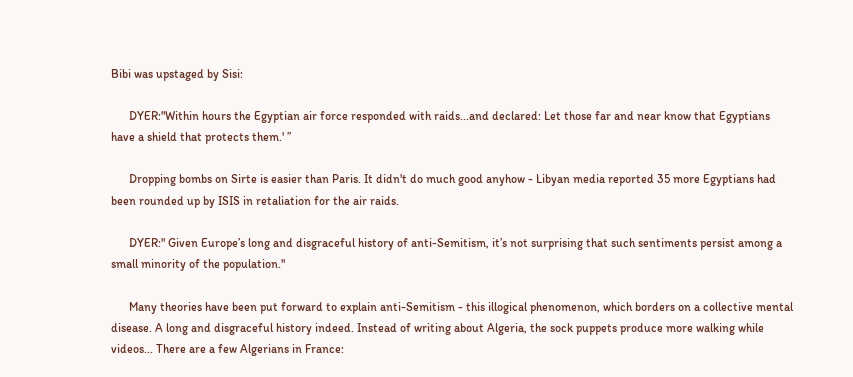Bibi was upstaged by Sisi:

      DYER:"Within hours the Egyptian air force responded with raids...and declared: Let those far and near know that Egyptians have a shield that protects them.' ”

      Dropping bombs on Sirte is easier than Paris. It didn't do much good anyhow - Libyan media reported 35 more Egyptians had been rounded up by ISIS in retaliation for the air raids.

      DYER:" Given Europe’s long and disgraceful history of anti-Semitism, it’s not surprising that such sentiments persist among a small minority of the population."

      Many theories have been put forward to explain anti-Semitism - this illogical phenomenon, which borders on a collective mental disease. A long and disgraceful history indeed. Instead of writing about Algeria, the sock puppets produce more walking while videos... There are a few Algerians in France: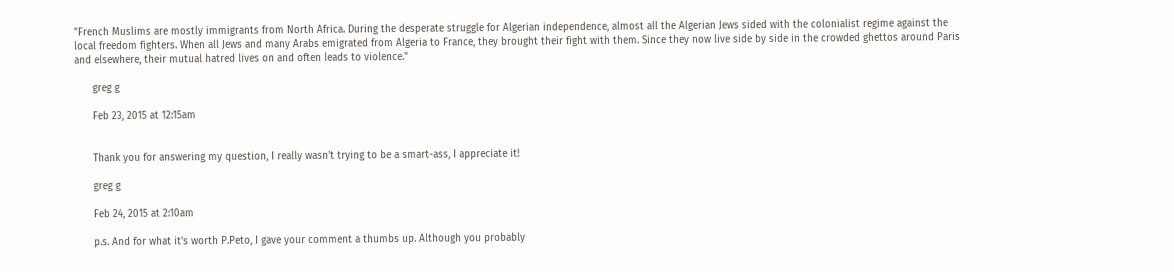"French Muslims are mostly immigrants from North Africa. During the desperate struggle for Algerian independence, almost all the Algerian Jews sided with the colonialist regime against the local freedom fighters. When all Jews and many Arabs emigrated from Algeria to France, they brought their fight with them. Since they now live side by side in the crowded ghettos around Paris and elsewhere, their mutual hatred lives on and often leads to violence."

      greg g

      Feb 23, 2015 at 12:15am


      Thank you for answering my question, I really wasn't trying to be a smart-ass, I appreciate it!

      greg g

      Feb 24, 2015 at 2:10am

      p.s. And for what it's worth P.Peto, I gave your comment a thumbs up. Although you probably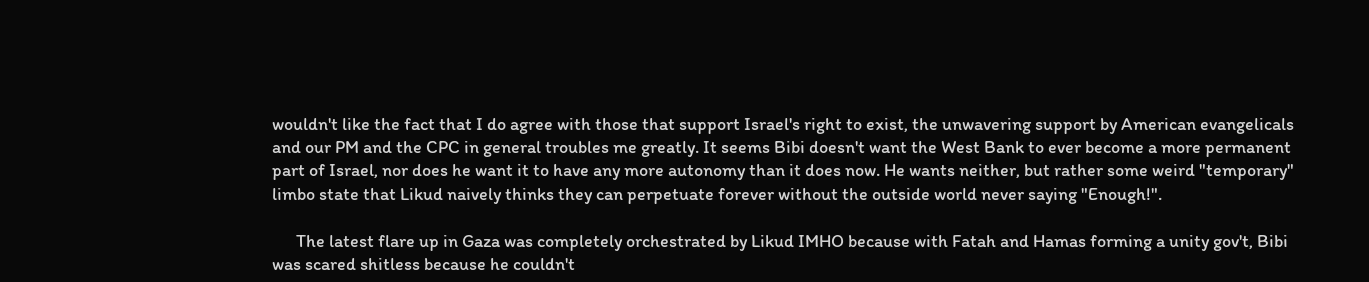wouldn't like the fact that I do agree with those that support Israel's right to exist, the unwavering support by American evangelicals and our PM and the CPC in general troubles me greatly. It seems Bibi doesn't want the West Bank to ever become a more permanent part of Israel, nor does he want it to have any more autonomy than it does now. He wants neither, but rather some weird "temporary" limbo state that Likud naively thinks they can perpetuate forever without the outside world never saying "Enough!".

      The latest flare up in Gaza was completely orchestrated by Likud IMHO because with Fatah and Hamas forming a unity gov't, Bibi was scared shitless because he couldn't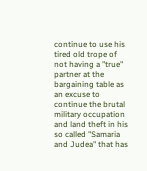continue to use his tired old trope of not having a "true" partner at the bargaining table as an excuse to continue the brutal military occupation and land theft in his so called "Samaria and Judea" that has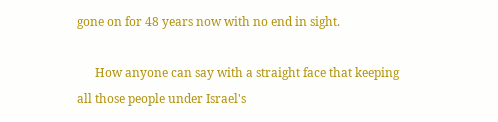gone on for 48 years now with no end in sight.

      How anyone can say with a straight face that keeping all those people under Israel's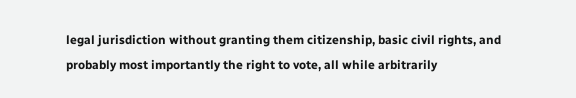legal jurisdiction without granting them citizenship, basic civil rights, and probably most importantly the right to vote, all while arbitrarily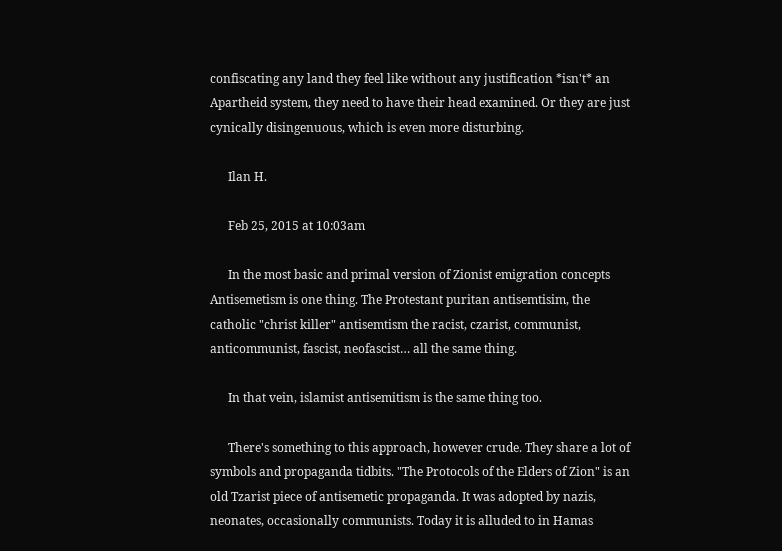confiscating any land they feel like without any justification *isn't* an Apartheid system, they need to have their head examined. Or they are just cynically disingenuous, which is even more disturbing.

      Ilan H.

      Feb 25, 2015 at 10:03am

      In the most basic and primal version of Zionist emigration concepts Antisemetism is one thing. The Protestant puritan antisemtisim, the catholic "christ killer" antisemtism the racist, czarist, communist, anticommunist, fascist, neofascist… all the same thing.

      In that vein, islamist antisemitism is the same thing too.

      There's something to this approach, however crude. They share a lot of symbols and propaganda tidbits. "The Protocols of the Elders of Zion" is an old Tzarist piece of antisemetic propaganda. It was adopted by nazis, neonates, occasionally communists. Today it is alluded to in Hamas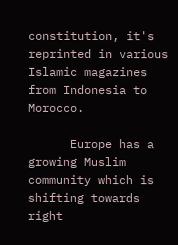constitution, it's reprinted in various Islamic magazines from Indonesia to Morocco.

      Europe has a growing Muslim community which is shifting towards right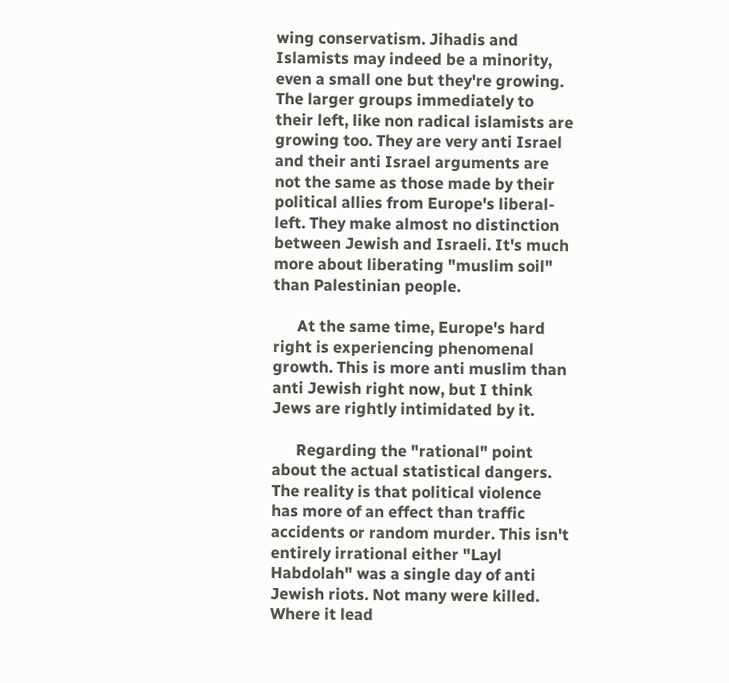wing conservatism. Jihadis and Islamists may indeed be a minority, even a small one but they're growing. The larger groups immediately to their left, like non radical islamists are growing too. They are very anti Israel and their anti Israel arguments are not the same as those made by their political allies from Europe's liberal-left. They make almost no distinction between Jewish and Israeli. It's much more about liberating "muslim soil" than Palestinian people.

      At the same time, Europe's hard right is experiencing phenomenal growth. This is more anti muslim than anti Jewish right now, but I think Jews are rightly intimidated by it.

      Regarding the "rational" point about the actual statistical dangers. The reality is that political violence has more of an effect than traffic accidents or random murder. This isn't entirely irrational either "Layl Habdolah" was a single day of anti Jewish riots. Not many were killed. Where it lead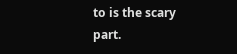to is the scary part.